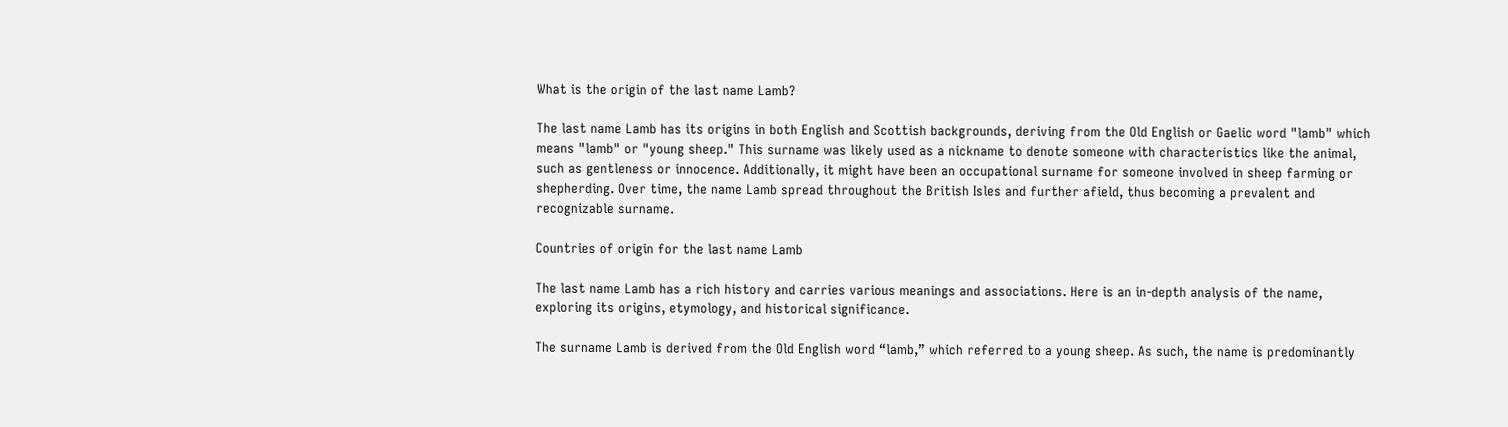What is the origin of the last name Lamb?

The last name Lamb has its origins in both English and Scottish backgrounds, deriving from the Old English or Gaelic word "lamb" which means "lamb" or "young sheep." This surname was likely used as a nickname to denote someone with characteristics like the animal, such as gentleness or innocence. Additionally, it might have been an occupational surname for someone involved in sheep farming or shepherding. Over time, the name Lamb spread throughout the British Isles and further afield, thus becoming a prevalent and recognizable surname.

Countries of origin for the last name Lamb

The last name Lamb has a rich history and carries various meanings and associations. Here is an in-depth analysis of the name, exploring its origins, etymology, and historical significance.

The surname Lamb is derived from the Old English word “lamb,” which referred to a young sheep. As such, the name is predominantly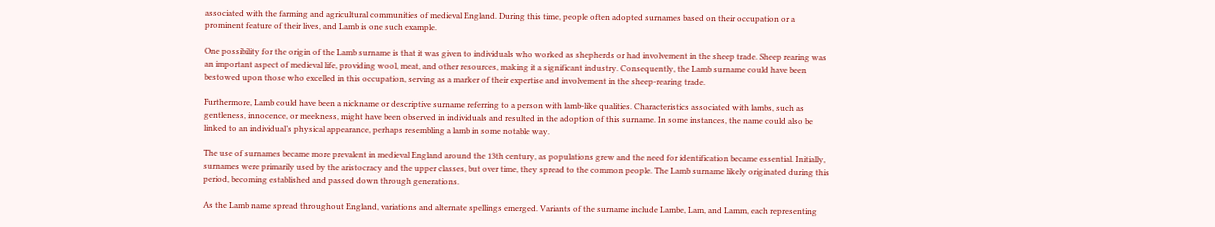associated with the farming and agricultural communities of medieval England. During this time, people often adopted surnames based on their occupation or a prominent feature of their lives, and Lamb is one such example.

One possibility for the origin of the Lamb surname is that it was given to individuals who worked as shepherds or had involvement in the sheep trade. Sheep rearing was an important aspect of medieval life, providing wool, meat, and other resources, making it a significant industry. Consequently, the Lamb surname could have been bestowed upon those who excelled in this occupation, serving as a marker of their expertise and involvement in the sheep-rearing trade.

Furthermore, Lamb could have been a nickname or descriptive surname referring to a person with lamb-like qualities. Characteristics associated with lambs, such as gentleness, innocence, or meekness, might have been observed in individuals and resulted in the adoption of this surname. In some instances, the name could also be linked to an individual’s physical appearance, perhaps resembling a lamb in some notable way.

The use of surnames became more prevalent in medieval England around the 13th century, as populations grew and the need for identification became essential. Initially, surnames were primarily used by the aristocracy and the upper classes, but over time, they spread to the common people. The Lamb surname likely originated during this period, becoming established and passed down through generations.

As the Lamb name spread throughout England, variations and alternate spellings emerged. Variants of the surname include Lambe, Lam, and Lamm, each representing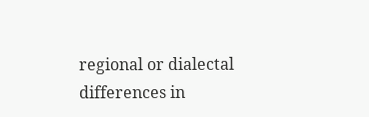regional or dialectal differences in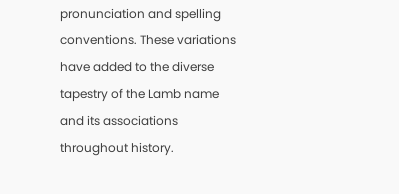pronunciation and spelling conventions. These variations have added to the diverse tapestry of the Lamb name and its associations throughout history.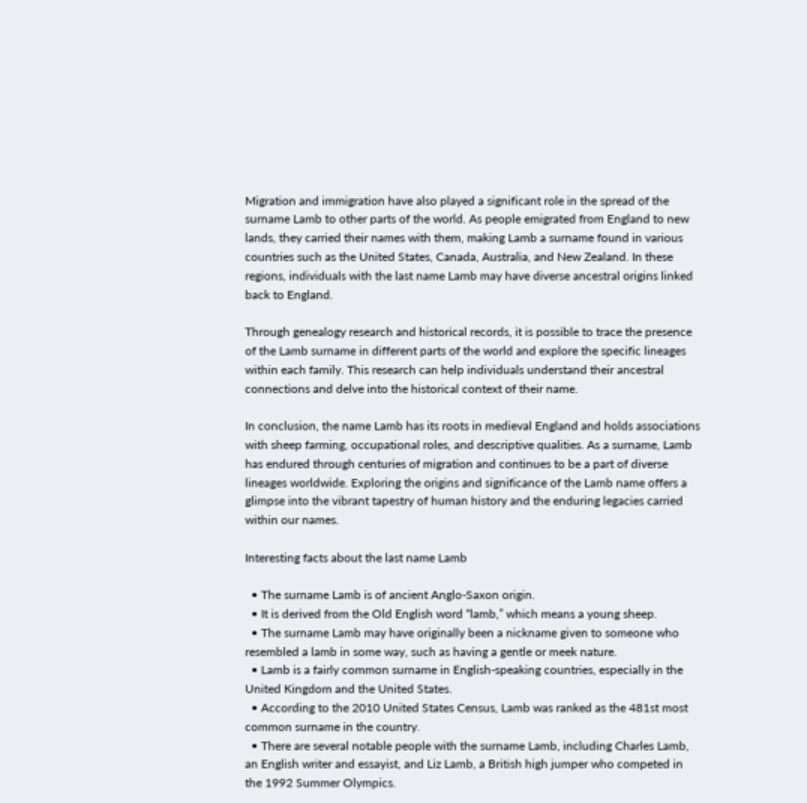Migration and immigration have also played a significant role in the spread of the surname Lamb to other parts of the world. As people emigrated from England to new lands, they carried their names with them, making Lamb a surname found in various countries such as the United States, Canada, Australia, and New Zealand. In these regions, individuals with the last name Lamb may have diverse ancestral origins linked back to England.

Through genealogy research and historical records, it is possible to trace the presence of the Lamb surname in different parts of the world and explore the specific lineages within each family. This research can help individuals understand their ancestral connections and delve into the historical context of their name.

In conclusion, the name Lamb has its roots in medieval England and holds associations with sheep farming, occupational roles, and descriptive qualities. As a surname, Lamb has endured through centuries of migration and continues to be a part of diverse lineages worldwide. Exploring the origins and significance of the Lamb name offers a glimpse into the vibrant tapestry of human history and the enduring legacies carried within our names.

Interesting facts about the last name Lamb

  • The surname Lamb is of ancient Anglo-Saxon origin.
  • It is derived from the Old English word “lamb,” which means a young sheep.
  • The surname Lamb may have originally been a nickname given to someone who resembled a lamb in some way, such as having a gentle or meek nature.
  • Lamb is a fairly common surname in English-speaking countries, especially in the United Kingdom and the United States.
  • According to the 2010 United States Census, Lamb was ranked as the 481st most common surname in the country.
  • There are several notable people with the surname Lamb, including Charles Lamb, an English writer and essayist, and Liz Lamb, a British high jumper who competed in the 1992 Summer Olympics.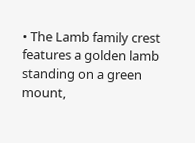• The Lamb family crest features a golden lamb standing on a green mount,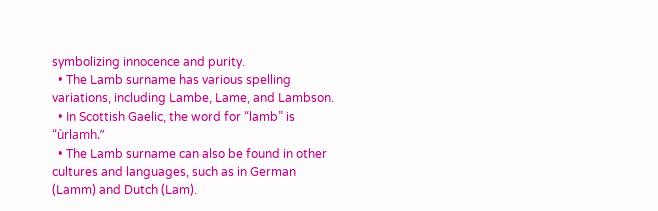symbolizing innocence and purity.
  • The Lamb surname has various spelling variations, including Lambe, Lame, and Lambson.
  • In Scottish Gaelic, the word for “lamb” is “ùrlamh.”
  • The Lamb surname can also be found in other cultures and languages, such as in German (Lamm) and Dutch (Lam).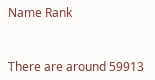Name Rank


There are around 59913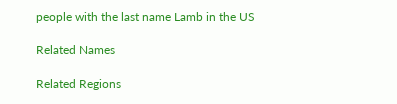people with the last name Lamb in the US

Related Names

Related Regions